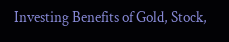Investing Benefits of Gold, Stock,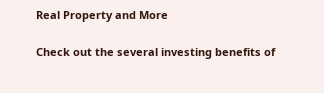Real Property and More

Check out the several investing benefits of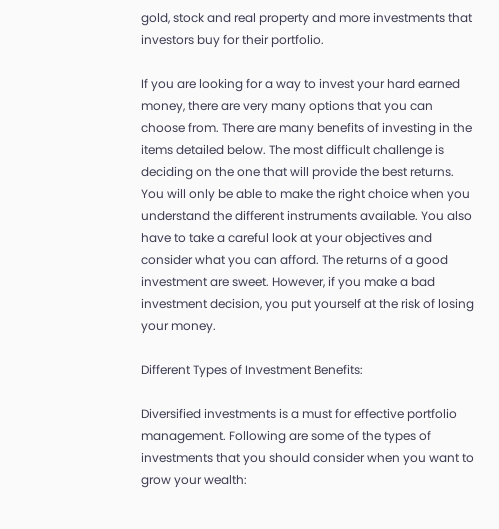gold, stock and real property and more investments that investors buy for their portfolio.

If you are looking for a way to invest your hard earned money, there are very many options that you can choose from. There are many benefits of investing in the items detailed below. The most difficult challenge is deciding on the one that will provide the best returns. You will only be able to make the right choice when you understand the different instruments available. You also have to take a careful look at your objectives and consider what you can afford. The returns of a good investment are sweet. However, if you make a bad investment decision, you put yourself at the risk of losing your money.

Different Types of Investment Benefits:

Diversified investments is a must for effective portfolio management. Following are some of the types of investments that you should consider when you want to grow your wealth: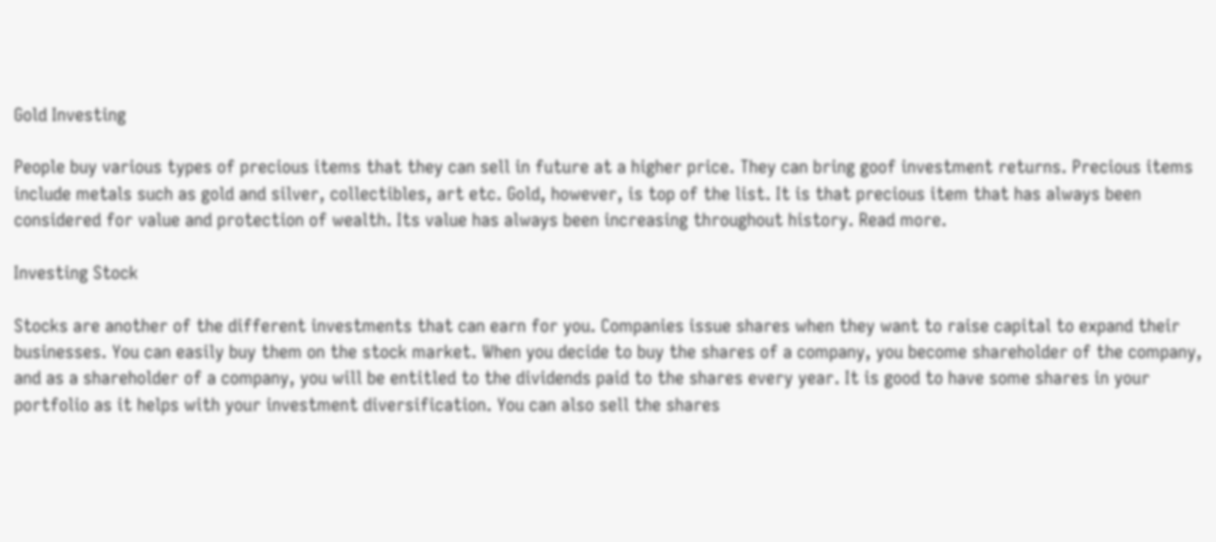Gold Investing

People buy various types of precious items that they can sell in future at a higher price. They can bring goof investment returns. Precious items include metals such as gold and silver, collectibles, art etc. Gold, however, is top of the list. It is that precious item that has always been considered for value and protection of wealth. Its value has always been increasing throughout history. Read more.

Investing Stock

Stocks are another of the different investments that can earn for you. Companies issue shares when they want to raise capital to expand their businesses. You can easily buy them on the stock market. When you decide to buy the shares of a company, you become shareholder of the company, and as a shareholder of a company, you will be entitled to the dividends paid to the shares every year. It is good to have some shares in your portfolio as it helps with your investment diversification. You can also sell the shares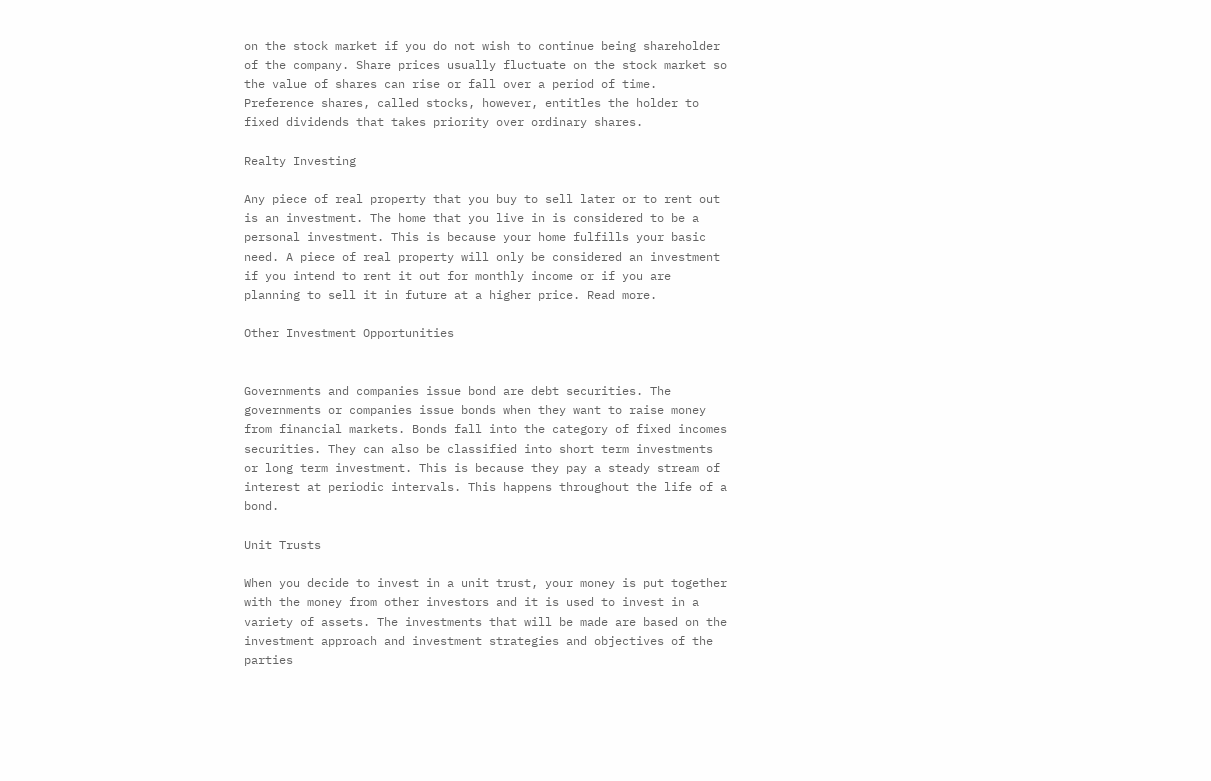on the stock market if you do not wish to continue being shareholder of the company. Share prices usually fluctuate on the stock market so the value of shares can rise or fall over a period of time. Preference shares, called stocks, however, entitles the holder to fixed dividends that takes priority over ordinary shares.

Realty Investing

Any piece of real property that you buy to sell later or to rent out is an investment. The home that you live in is considered to be a personal investment. This is because your home fulfills your basic need. A piece of real property will only be considered an investment if you intend to rent it out for monthly income or if you are planning to sell it in future at a higher price. Read more.

Other Investment Opportunities


Governments and companies issue bond are debt securities. The governments or companies issue bonds when they want to raise money from financial markets. Bonds fall into the category of fixed incomes securities. They can also be classified into short term investments or long term investment. This is because they pay a steady stream of interest at periodic intervals. This happens throughout the life of a bond.

Unit Trusts

When you decide to invest in a unit trust, your money is put together with the money from other investors and it is used to invest in a variety of assets. The investments that will be made are based on the investment approach and investment strategies and objectives of the parties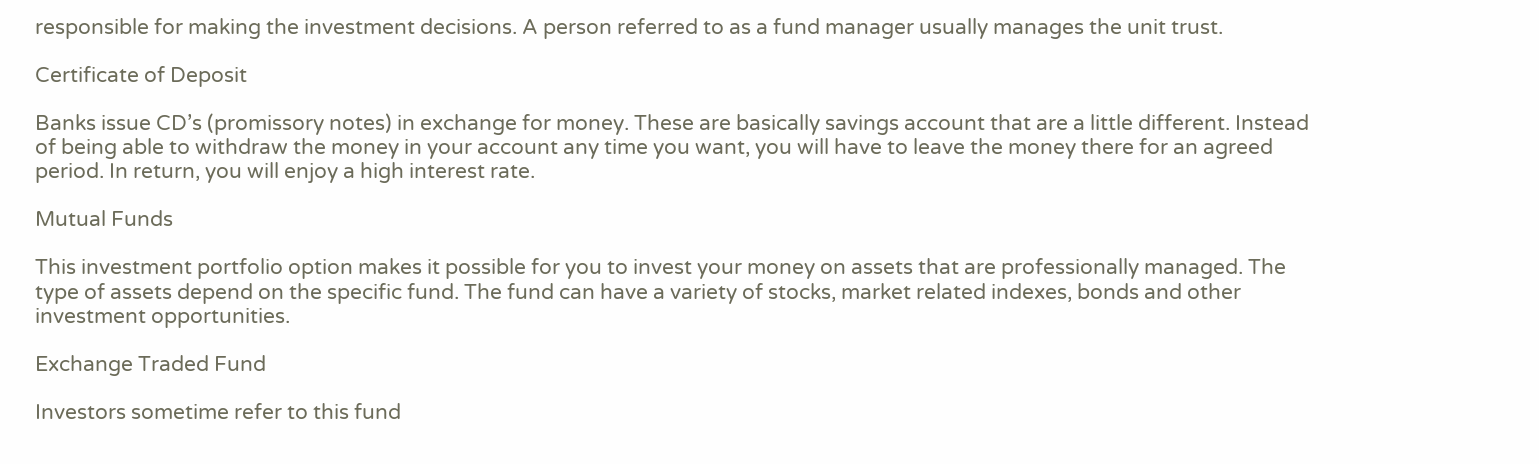responsible for making the investment decisions. A person referred to as a fund manager usually manages the unit trust.

Certificate of Deposit

Banks issue CD’s (promissory notes) in exchange for money. These are basically savings account that are a little different. Instead of being able to withdraw the money in your account any time you want, you will have to leave the money there for an agreed period. In return, you will enjoy a high interest rate.

Mutual Funds

This investment portfolio option makes it possible for you to invest your money on assets that are professionally managed. The type of assets depend on the specific fund. The fund can have a variety of stocks, market related indexes, bonds and other investment opportunities.

Exchange Traded Fund

Investors sometime refer to this fund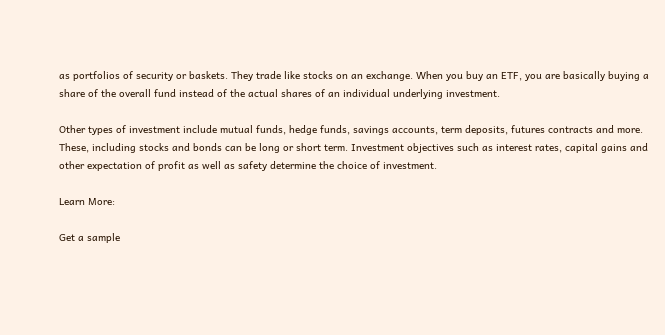as portfolios of security or baskets. They trade like stocks on an exchange. When you buy an ETF, you are basically buying a share of the overall fund instead of the actual shares of an individual underlying investment.

Other types of investment include mutual funds, hedge funds, savings accounts, term deposits, futures contracts and more. These, including stocks and bonds can be long or short term. Investment objectives such as interest rates, capital gains and other expectation of profit as well as safety determine the choice of investment.

Learn More:

Get a sample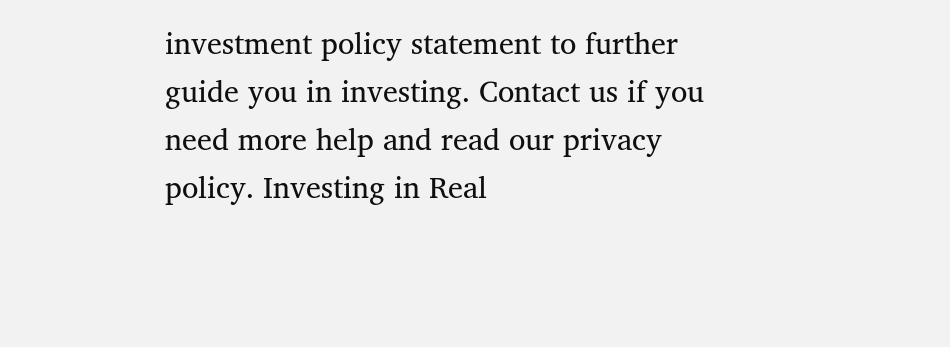investment policy statement to further guide you in investing. Contact us if you need more help and read our privacy policy. Investing in Real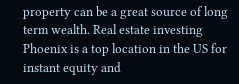property can be a great source of long term wealth. Real estate investing Phoenix is a top location in the US for instant equity and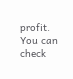profit. You can check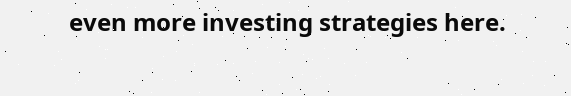even more investing strategies here.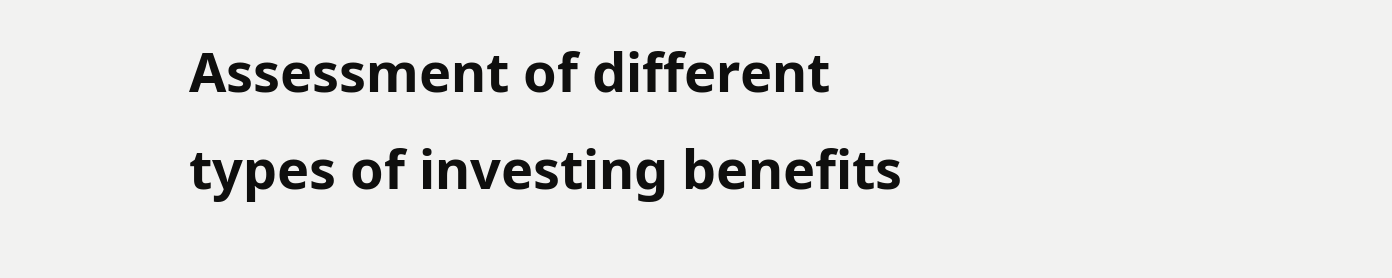Assessment of different types of investing benefits